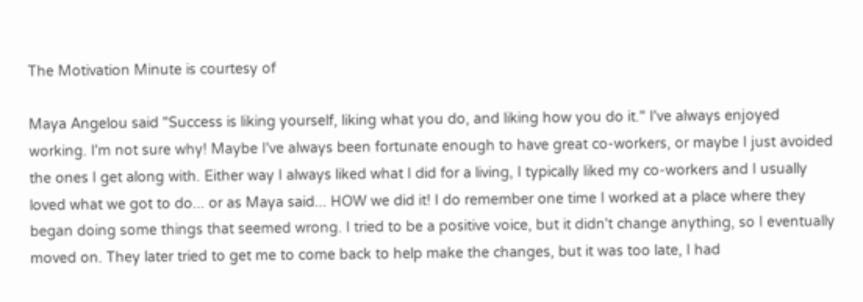The Motivation Minute is courtesy of

Maya Angelou said "Success is liking yourself, liking what you do, and liking how you do it." I've always enjoyed working. I'm not sure why! Maybe I've always been fortunate enough to have great co-workers, or maybe I just avoided the ones I get along with. Either way I always liked what I did for a living, I typically liked my co-workers and I usually loved what we got to do... or as Maya said... HOW we did it! I do remember one time I worked at a place where they began doing some things that seemed wrong. I tried to be a positive voice, but it didn't change anything, so I eventually moved on. They later tried to get me to come back to help make the changes, but it was too late, I had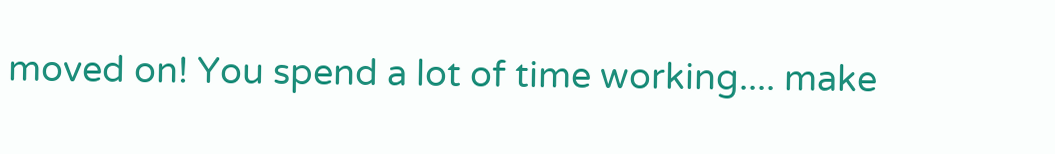moved on! You spend a lot of time working.... make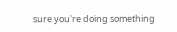sure you're doing something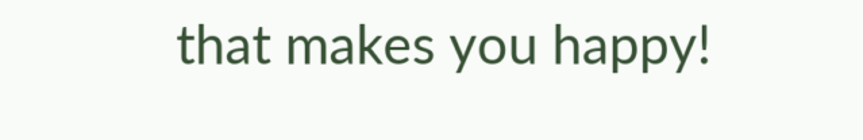that makes you happy!